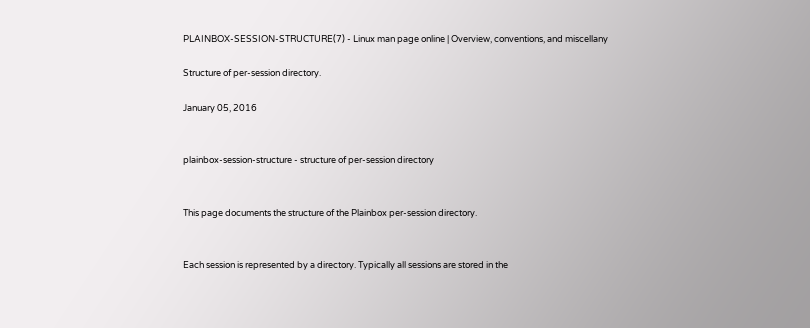PLAINBOX-SESSION-STRUCTURE(7) - Linux man page online | Overview, conventions, and miscellany

Structure of per-session directory.

January 05, 2016


plainbox-session-structure - structure of per-session directory


This page documents the structure of the Plainbox per-session directory.


Each session is represented by a directory. Typically all sessions are stored in the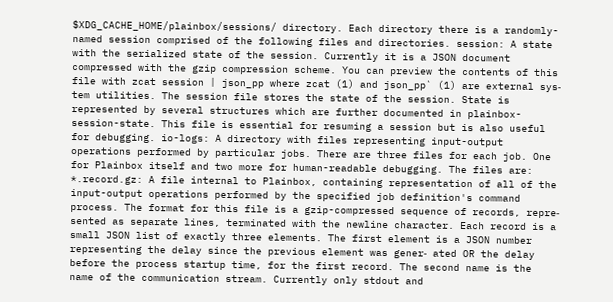$XDG_CACHE_HOME/plainbox/sessions/ directory. Each directory there is a randomly-named session comprised of the following files and directories. session: A state with the serialized state of the session. Currently it is a JSON document compressed with the gzip compression scheme. You can preview the contents of this file with zcat session | json_pp where zcat (1) and json_pp` (1) are external sys‐ tem utilities. The session file stores the state of the session. State is represented by several structures which are further documented in plainbox-session-state. This file is essential for resuming a session but is also useful for debugging. io-logs: A directory with files representing input-output operations performed by particular jobs. There are three files for each job. One for Plainbox itself and two more for human-readable debugging. The files are: *.record.gz: A file internal to Plainbox, containing representation of all of the input-output operations performed by the specified job definition's command process. The format for this file is a gzip-compressed sequence of records, repre‐ sented as separate lines, terminated with the newline character. Each record is a small JSON list of exactly three elements. The first element is a JSON number representing the delay since the previous element was gener‐ ated OR the delay before the process startup time, for the first record. The second name is the name of the communication stream. Currently only stdout and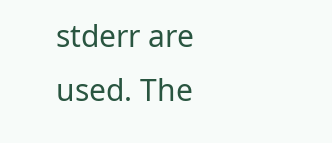stderr are used. The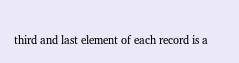third and last element of each record is a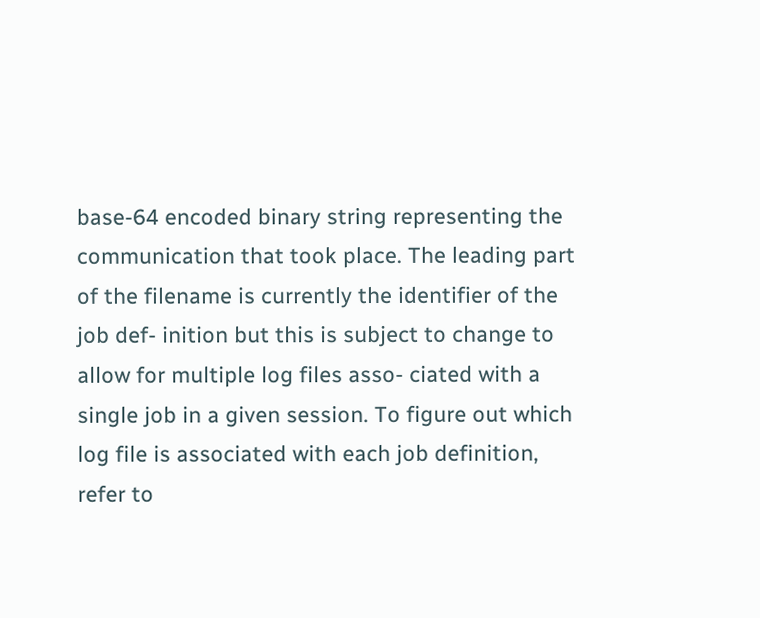base-64 encoded binary string representing the communication that took place. The leading part of the filename is currently the identifier of the job def‐ inition but this is subject to change to allow for multiple log files asso‐ ciated with a single job in a given session. To figure out which log file is associated with each job definition, refer to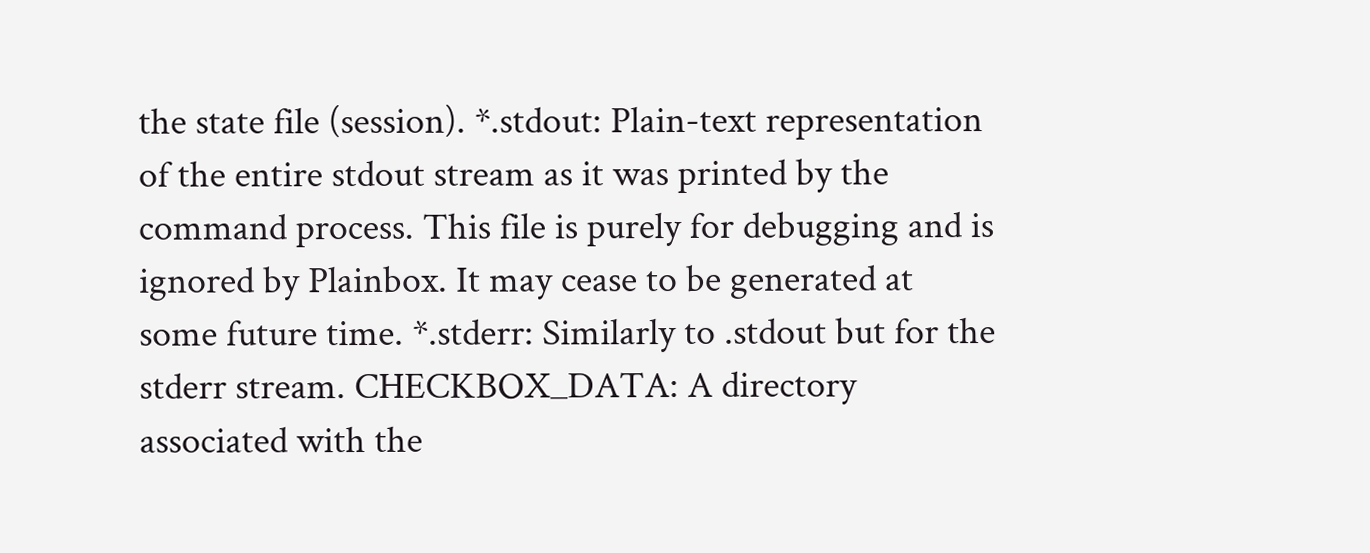the state file (session). *.stdout: Plain-text representation of the entire stdout stream as it was printed by the command process. This file is purely for debugging and is ignored by Plainbox. It may cease to be generated at some future time. *.stderr: Similarly to .stdout but for the stderr stream. CHECKBOX_DATA: A directory associated with the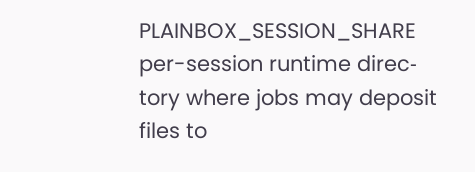PLAINBOX_SESSION_SHARE per-session runtime direc‐ tory where jobs may deposit files to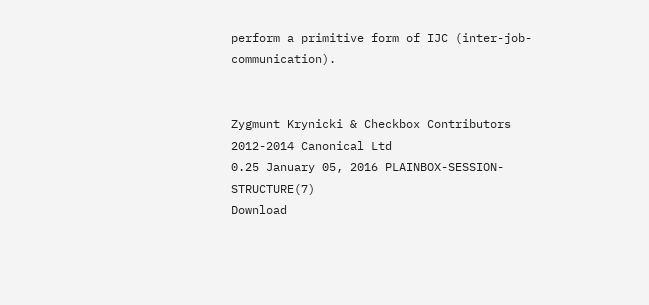perform a primitive form of IJC (inter-job-communication).


Zygmunt Krynicki & Checkbox Contributors
2012-2014 Canonical Ltd
0.25 January 05, 2016 PLAINBOX-SESSION-STRUCTURE(7)
Download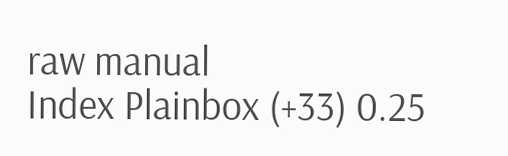raw manual
Index Plainbox (+33) 0.25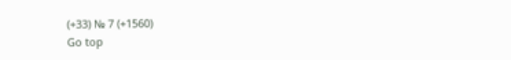(+33) № 7 (+1560)
Go top